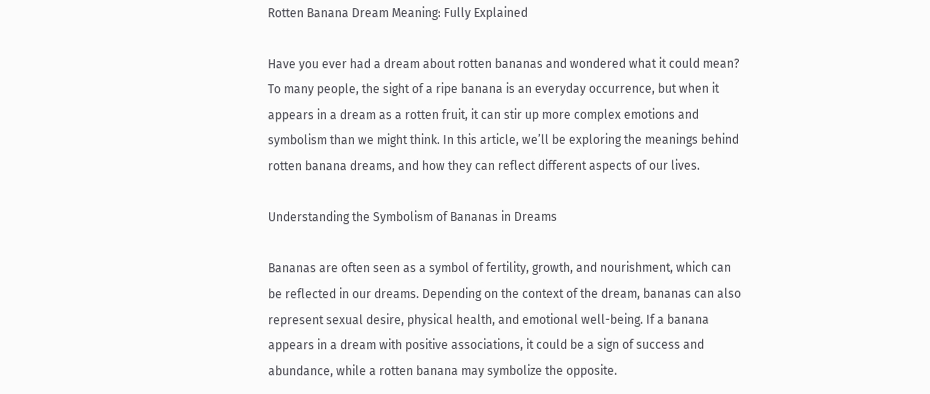Rotten Banana Dream Meaning: Fully Explained

Have you ever had a dream about rotten bananas and wondered what it could mean? To many people, the sight of a ripe banana is an everyday occurrence, but when it appears in a dream as a rotten fruit, it can stir up more complex emotions and symbolism than we might think. In this article, we’ll be exploring the meanings behind rotten banana dreams, and how they can reflect different aspects of our lives.

Understanding the Symbolism of Bananas in Dreams

Bananas are often seen as a symbol of fertility, growth, and nourishment, which can be reflected in our dreams. Depending on the context of the dream, bananas can also represent sexual desire, physical health, and emotional well-being. If a banana appears in a dream with positive associations, it could be a sign of success and abundance, while a rotten banana may symbolize the opposite.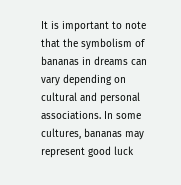It is important to note that the symbolism of bananas in dreams can vary depending on cultural and personal associations. In some cultures, bananas may represent good luck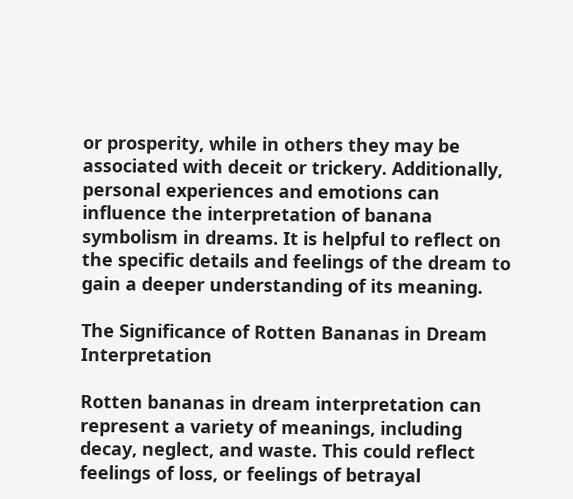or prosperity, while in others they may be associated with deceit or trickery. Additionally, personal experiences and emotions can influence the interpretation of banana symbolism in dreams. It is helpful to reflect on the specific details and feelings of the dream to gain a deeper understanding of its meaning.

The Significance of Rotten Bananas in Dream Interpretation

Rotten bananas in dream interpretation can represent a variety of meanings, including decay, neglect, and waste. This could reflect feelings of loss, or feelings of betrayal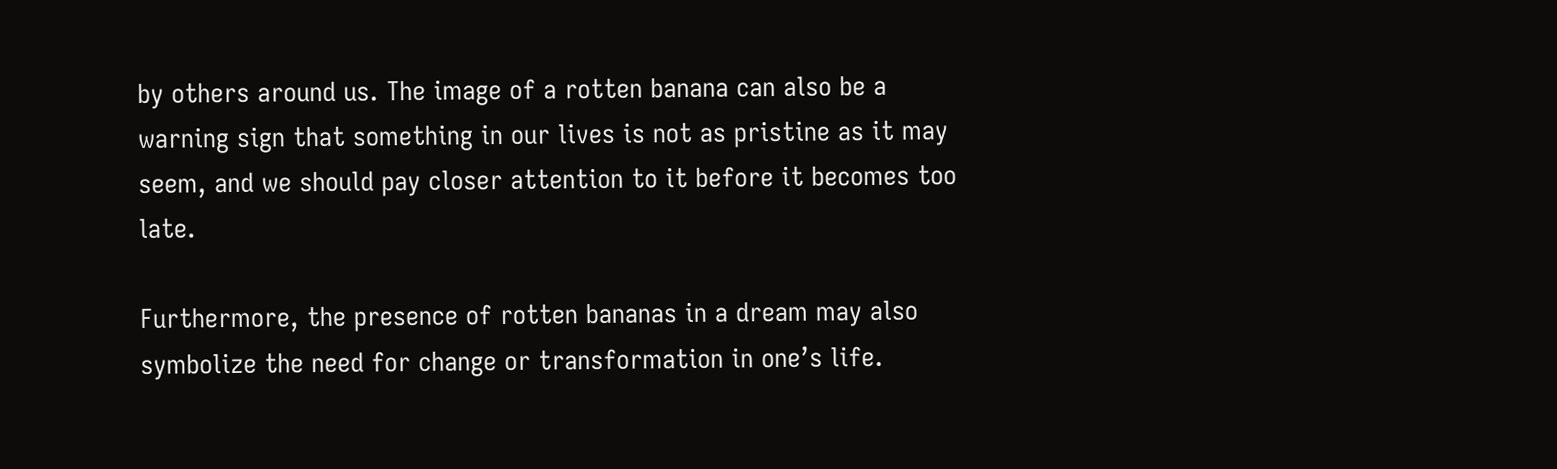by others around us. The image of a rotten banana can also be a warning sign that something in our lives is not as pristine as it may seem, and we should pay closer attention to it before it becomes too late.

Furthermore, the presence of rotten bananas in a dream may also symbolize the need for change or transformation in one’s life.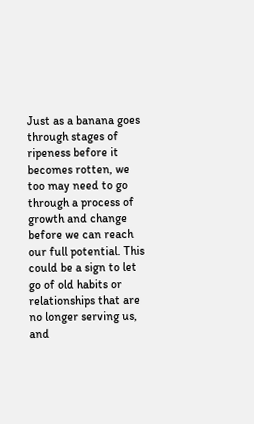Just as a banana goes through stages of ripeness before it becomes rotten, we too may need to go through a process of growth and change before we can reach our full potential. This could be a sign to let go of old habits or relationships that are no longer serving us, and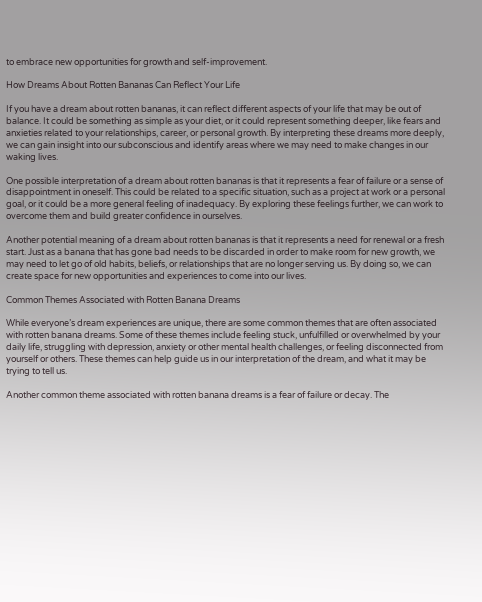to embrace new opportunities for growth and self-improvement.

How Dreams About Rotten Bananas Can Reflect Your Life

If you have a dream about rotten bananas, it can reflect different aspects of your life that may be out of balance. It could be something as simple as your diet, or it could represent something deeper, like fears and anxieties related to your relationships, career, or personal growth. By interpreting these dreams more deeply, we can gain insight into our subconscious and identify areas where we may need to make changes in our waking lives.

One possible interpretation of a dream about rotten bananas is that it represents a fear of failure or a sense of disappointment in oneself. This could be related to a specific situation, such as a project at work or a personal goal, or it could be a more general feeling of inadequacy. By exploring these feelings further, we can work to overcome them and build greater confidence in ourselves.

Another potential meaning of a dream about rotten bananas is that it represents a need for renewal or a fresh start. Just as a banana that has gone bad needs to be discarded in order to make room for new growth, we may need to let go of old habits, beliefs, or relationships that are no longer serving us. By doing so, we can create space for new opportunities and experiences to come into our lives.

Common Themes Associated with Rotten Banana Dreams

While everyone’s dream experiences are unique, there are some common themes that are often associated with rotten banana dreams. Some of these themes include feeling stuck, unfulfilled or overwhelmed by your daily life, struggling with depression, anxiety or other mental health challenges, or feeling disconnected from yourself or others. These themes can help guide us in our interpretation of the dream, and what it may be trying to tell us.

Another common theme associated with rotten banana dreams is a fear of failure or decay. The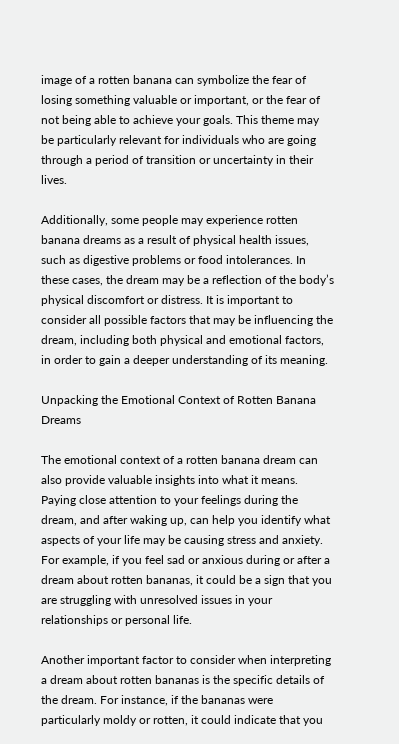image of a rotten banana can symbolize the fear of losing something valuable or important, or the fear of not being able to achieve your goals. This theme may be particularly relevant for individuals who are going through a period of transition or uncertainty in their lives.

Additionally, some people may experience rotten banana dreams as a result of physical health issues, such as digestive problems or food intolerances. In these cases, the dream may be a reflection of the body’s physical discomfort or distress. It is important to consider all possible factors that may be influencing the dream, including both physical and emotional factors, in order to gain a deeper understanding of its meaning.

Unpacking the Emotional Context of Rotten Banana Dreams

The emotional context of a rotten banana dream can also provide valuable insights into what it means. Paying close attention to your feelings during the dream, and after waking up, can help you identify what aspects of your life may be causing stress and anxiety. For example, if you feel sad or anxious during or after a dream about rotten bananas, it could be a sign that you are struggling with unresolved issues in your relationships or personal life.

Another important factor to consider when interpreting a dream about rotten bananas is the specific details of the dream. For instance, if the bananas were particularly moldy or rotten, it could indicate that you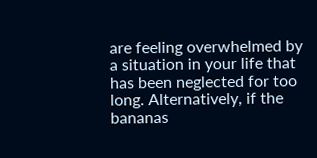are feeling overwhelmed by a situation in your life that has been neglected for too long. Alternatively, if the bananas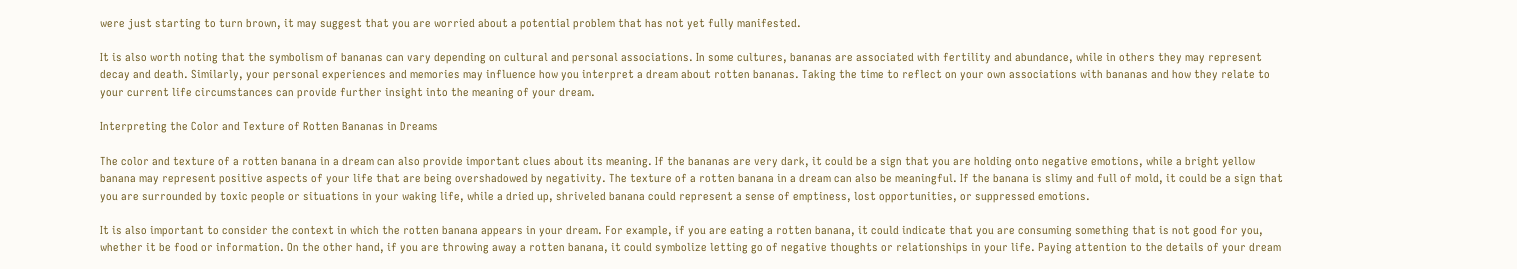were just starting to turn brown, it may suggest that you are worried about a potential problem that has not yet fully manifested.

It is also worth noting that the symbolism of bananas can vary depending on cultural and personal associations. In some cultures, bananas are associated with fertility and abundance, while in others they may represent decay and death. Similarly, your personal experiences and memories may influence how you interpret a dream about rotten bananas. Taking the time to reflect on your own associations with bananas and how they relate to your current life circumstances can provide further insight into the meaning of your dream.

Interpreting the Color and Texture of Rotten Bananas in Dreams

The color and texture of a rotten banana in a dream can also provide important clues about its meaning. If the bananas are very dark, it could be a sign that you are holding onto negative emotions, while a bright yellow banana may represent positive aspects of your life that are being overshadowed by negativity. The texture of a rotten banana in a dream can also be meaningful. If the banana is slimy and full of mold, it could be a sign that you are surrounded by toxic people or situations in your waking life, while a dried up, shriveled banana could represent a sense of emptiness, lost opportunities, or suppressed emotions.

It is also important to consider the context in which the rotten banana appears in your dream. For example, if you are eating a rotten banana, it could indicate that you are consuming something that is not good for you, whether it be food or information. On the other hand, if you are throwing away a rotten banana, it could symbolize letting go of negative thoughts or relationships in your life. Paying attention to the details of your dream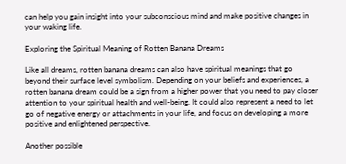can help you gain insight into your subconscious mind and make positive changes in your waking life.

Exploring the Spiritual Meaning of Rotten Banana Dreams

Like all dreams, rotten banana dreams can also have spiritual meanings that go beyond their surface level symbolism. Depending on your beliefs and experiences, a rotten banana dream could be a sign from a higher power that you need to pay closer attention to your spiritual health and well-being. It could also represent a need to let go of negative energy or attachments in your life, and focus on developing a more positive and enlightened perspective.

Another possible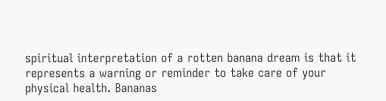spiritual interpretation of a rotten banana dream is that it represents a warning or reminder to take care of your physical health. Bananas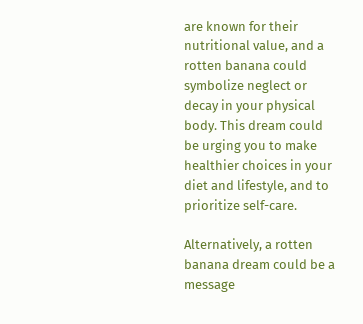are known for their nutritional value, and a rotten banana could symbolize neglect or decay in your physical body. This dream could be urging you to make healthier choices in your diet and lifestyle, and to prioritize self-care.

Alternatively, a rotten banana dream could be a message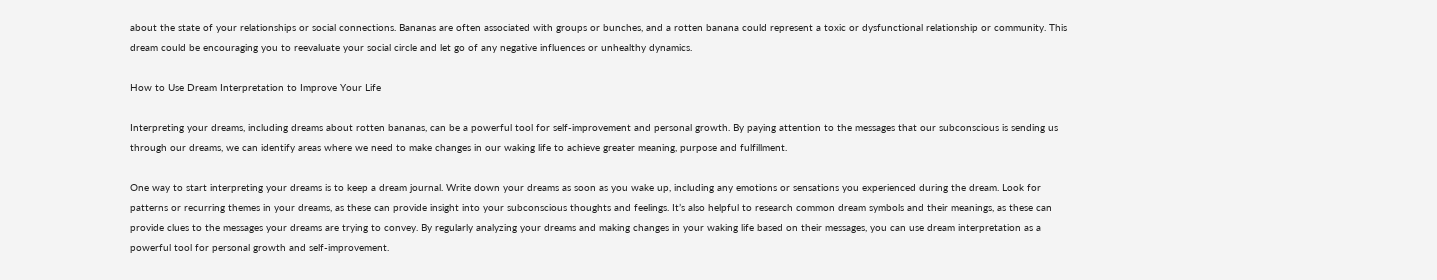about the state of your relationships or social connections. Bananas are often associated with groups or bunches, and a rotten banana could represent a toxic or dysfunctional relationship or community. This dream could be encouraging you to reevaluate your social circle and let go of any negative influences or unhealthy dynamics.

How to Use Dream Interpretation to Improve Your Life

Interpreting your dreams, including dreams about rotten bananas, can be a powerful tool for self-improvement and personal growth. By paying attention to the messages that our subconscious is sending us through our dreams, we can identify areas where we need to make changes in our waking life to achieve greater meaning, purpose and fulfillment.

One way to start interpreting your dreams is to keep a dream journal. Write down your dreams as soon as you wake up, including any emotions or sensations you experienced during the dream. Look for patterns or recurring themes in your dreams, as these can provide insight into your subconscious thoughts and feelings. It’s also helpful to research common dream symbols and their meanings, as these can provide clues to the messages your dreams are trying to convey. By regularly analyzing your dreams and making changes in your waking life based on their messages, you can use dream interpretation as a powerful tool for personal growth and self-improvement.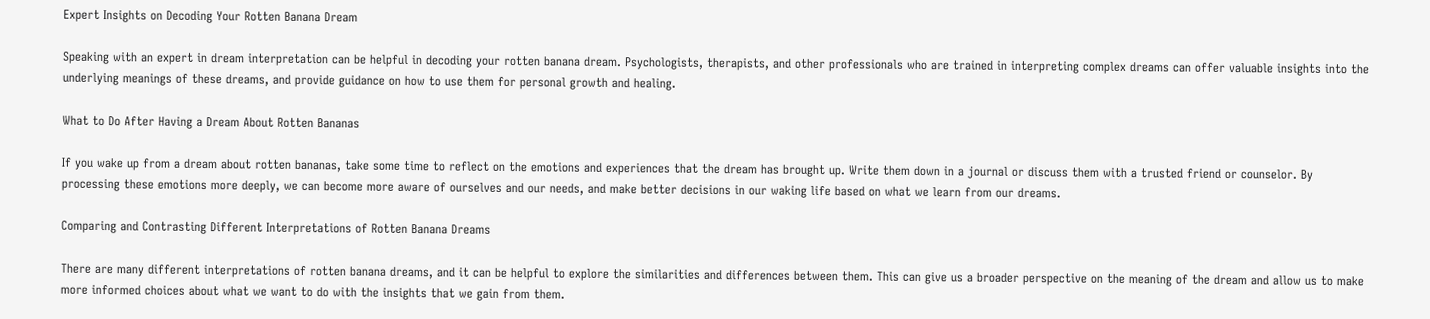Expert Insights on Decoding Your Rotten Banana Dream

Speaking with an expert in dream interpretation can be helpful in decoding your rotten banana dream. Psychologists, therapists, and other professionals who are trained in interpreting complex dreams can offer valuable insights into the underlying meanings of these dreams, and provide guidance on how to use them for personal growth and healing.

What to Do After Having a Dream About Rotten Bananas

If you wake up from a dream about rotten bananas, take some time to reflect on the emotions and experiences that the dream has brought up. Write them down in a journal or discuss them with a trusted friend or counselor. By processing these emotions more deeply, we can become more aware of ourselves and our needs, and make better decisions in our waking life based on what we learn from our dreams.

Comparing and Contrasting Different Interpretations of Rotten Banana Dreams

There are many different interpretations of rotten banana dreams, and it can be helpful to explore the similarities and differences between them. This can give us a broader perspective on the meaning of the dream and allow us to make more informed choices about what we want to do with the insights that we gain from them.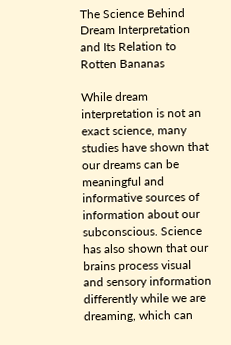The Science Behind Dream Interpretation and Its Relation to Rotten Bananas

While dream interpretation is not an exact science, many studies have shown that our dreams can be meaningful and informative sources of information about our subconscious. Science has also shown that our brains process visual and sensory information differently while we are dreaming, which can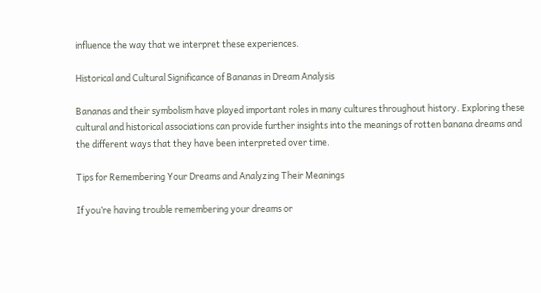influence the way that we interpret these experiences.

Historical and Cultural Significance of Bananas in Dream Analysis

Bananas and their symbolism have played important roles in many cultures throughout history. Exploring these cultural and historical associations can provide further insights into the meanings of rotten banana dreams and the different ways that they have been interpreted over time.

Tips for Remembering Your Dreams and Analyzing Their Meanings

If you’re having trouble remembering your dreams or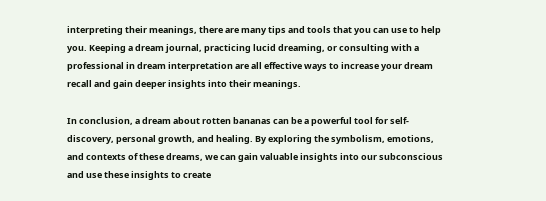interpreting their meanings, there are many tips and tools that you can use to help you. Keeping a dream journal, practicing lucid dreaming, or consulting with a professional in dream interpretation are all effective ways to increase your dream recall and gain deeper insights into their meanings.

In conclusion, a dream about rotten bananas can be a powerful tool for self-discovery, personal growth, and healing. By exploring the symbolism, emotions, and contexts of these dreams, we can gain valuable insights into our subconscious and use these insights to create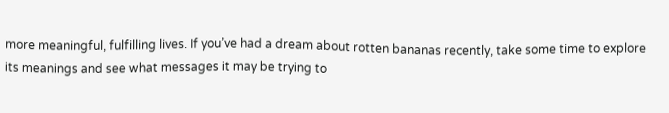more meaningful, fulfilling lives. If you’ve had a dream about rotten bananas recently, take some time to explore its meanings and see what messages it may be trying to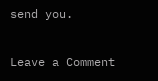send you.

Leave a Comment